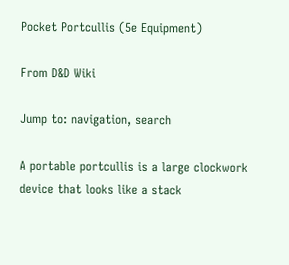Pocket Portcullis (5e Equipment)

From D&D Wiki

Jump to: navigation, search

A portable portcullis is a large clockwork device that looks like a stack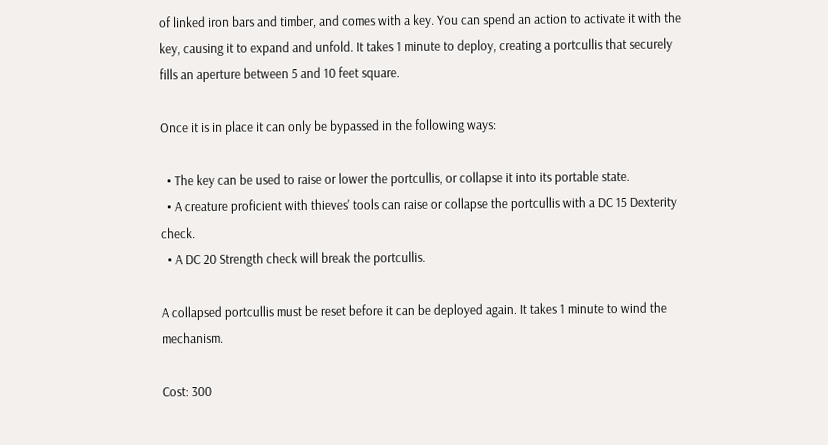of linked iron bars and timber, and comes with a key. You can spend an action to activate it with the key, causing it to expand and unfold. It takes 1 minute to deploy, creating a portcullis that securely fills an aperture between 5 and 10 feet square.

Once it is in place it can only be bypassed in the following ways:

  • The key can be used to raise or lower the portcullis, or collapse it into its portable state.
  • A creature proficient with thieves' tools can raise or collapse the portcullis with a DC 15 Dexterity check.
  • A DC 20 Strength check will break the portcullis.

A collapsed portcullis must be reset before it can be deployed again. It takes 1 minute to wind the mechanism.

Cost: 300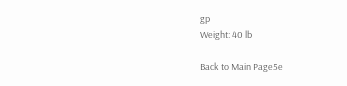gp
Weight: 40 lb

Back to Main Page5e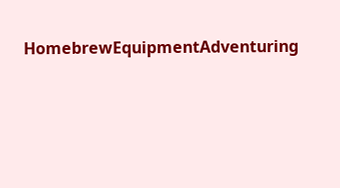HomebrewEquipmentAdventuring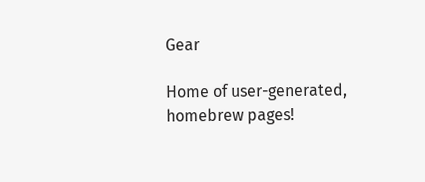Gear

Home of user-generated,
homebrew pages!